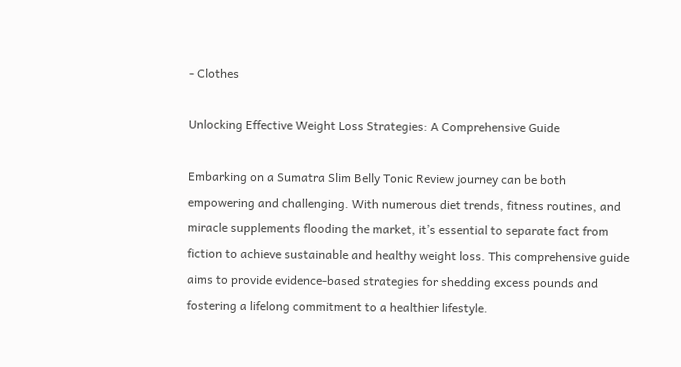- Clothes

Unlocking Effective Weight Loss Strategies: A Comprehensive Guide

Embarking on a Sumatra Slim Belly Tonic Review journey can be both empowering and challenging. With numerous diet trends, fitness routines, and miracle supplements flooding the market, it’s essential to separate fact from fiction to achieve sustainable and healthy weight loss. This comprehensive guide aims to provide evidence-based strategies for shedding excess pounds and fostering a lifelong commitment to a healthier lifestyle.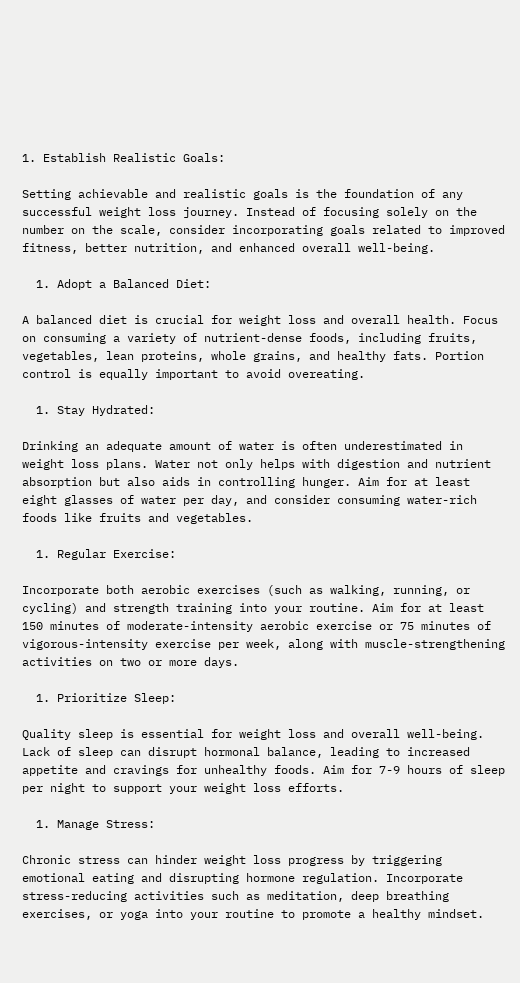1. Establish Realistic Goals:

Setting achievable and realistic goals is the foundation of any successful weight loss journey. Instead of focusing solely on the number on the scale, consider incorporating goals related to improved fitness, better nutrition, and enhanced overall well-being.

  1. Adopt a Balanced Diet:

A balanced diet is crucial for weight loss and overall health. Focus on consuming a variety of nutrient-dense foods, including fruits, vegetables, lean proteins, whole grains, and healthy fats. Portion control is equally important to avoid overeating.

  1. Stay Hydrated:

Drinking an adequate amount of water is often underestimated in weight loss plans. Water not only helps with digestion and nutrient absorption but also aids in controlling hunger. Aim for at least eight glasses of water per day, and consider consuming water-rich foods like fruits and vegetables.

  1. Regular Exercise:

Incorporate both aerobic exercises (such as walking, running, or cycling) and strength training into your routine. Aim for at least 150 minutes of moderate-intensity aerobic exercise or 75 minutes of vigorous-intensity exercise per week, along with muscle-strengthening activities on two or more days.

  1. Prioritize Sleep:

Quality sleep is essential for weight loss and overall well-being. Lack of sleep can disrupt hormonal balance, leading to increased appetite and cravings for unhealthy foods. Aim for 7-9 hours of sleep per night to support your weight loss efforts.

  1. Manage Stress:

Chronic stress can hinder weight loss progress by triggering emotional eating and disrupting hormone regulation. Incorporate stress-reducing activities such as meditation, deep breathing exercises, or yoga into your routine to promote a healthy mindset.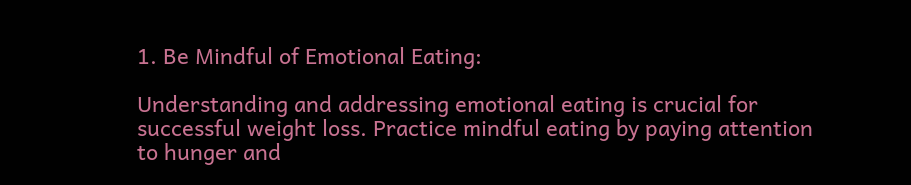1. Be Mindful of Emotional Eating:

Understanding and addressing emotional eating is crucial for successful weight loss. Practice mindful eating by paying attention to hunger and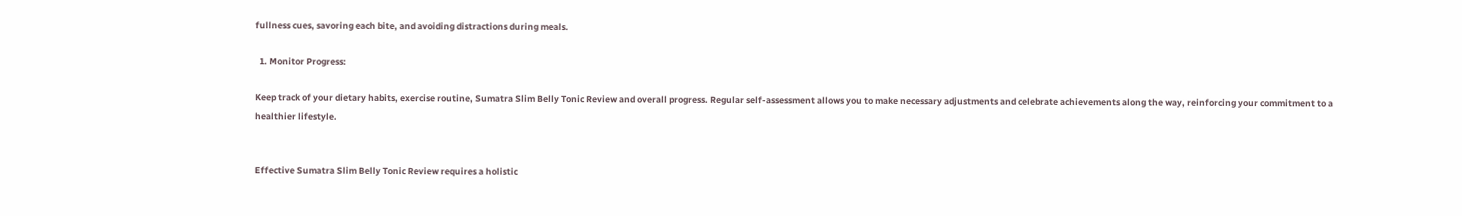fullness cues, savoring each bite, and avoiding distractions during meals.

  1. Monitor Progress:

Keep track of your dietary habits, exercise routine, Sumatra Slim Belly Tonic Review and overall progress. Regular self-assessment allows you to make necessary adjustments and celebrate achievements along the way, reinforcing your commitment to a healthier lifestyle.


Effective Sumatra Slim Belly Tonic Review requires a holistic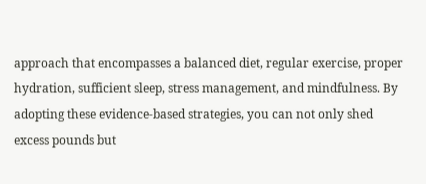approach that encompasses a balanced diet, regular exercise, proper hydration, sufficient sleep, stress management, and mindfulness. By adopting these evidence-based strategies, you can not only shed excess pounds but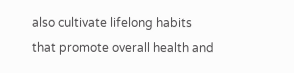also cultivate lifelong habits that promote overall health and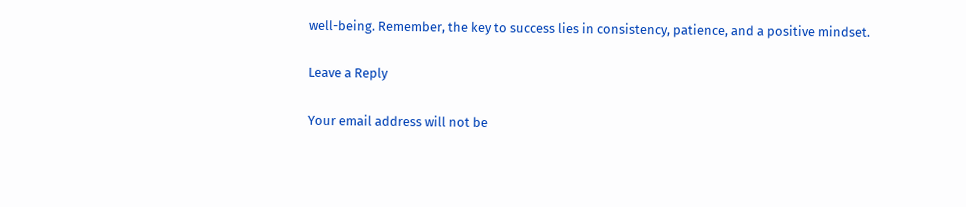well-being. Remember, the key to success lies in consistency, patience, and a positive mindset.

Leave a Reply

Your email address will not be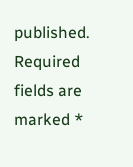published. Required fields are marked *